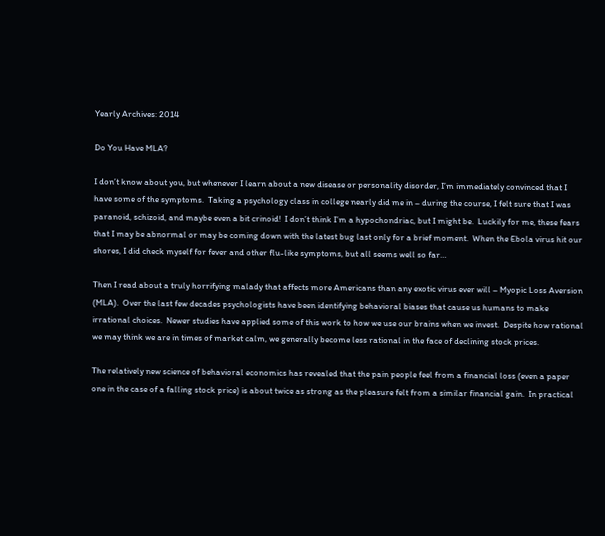Yearly Archives: 2014

Do You Have MLA?

I don’t know about you, but whenever I learn about a new disease or personality disorder, I’m immediately convinced that I have some of the symptoms.  Taking a psychology class in college nearly did me in – during the course, I felt sure that I was paranoid, schizoid, and maybe even a bit crinoid!  I don’t think I’m a hypochondriac, but I might be.  Luckily for me, these fears that I may be abnormal or may be coming down with the latest bug last only for a brief moment.  When the Ebola virus hit our shores, I did check myself for fever and other flu-like symptoms, but all seems well so far…

Then I read about a truly horrifying malady that affects more Americans than any exotic virus ever will – Myopic Loss Aversion (MLA).  Over the last few decades psychologists have been identifying behavioral biases that cause us humans to make irrational choices.  Newer studies have applied some of this work to how we use our brains when we invest.  Despite how rational we may think we are in times of market calm, we generally become less rational in the face of declining stock prices.

The relatively new science of behavioral economics has revealed that the pain people feel from a financial loss (even a paper one in the case of a falling stock price) is about twice as strong as the pleasure felt from a similar financial gain.  In practical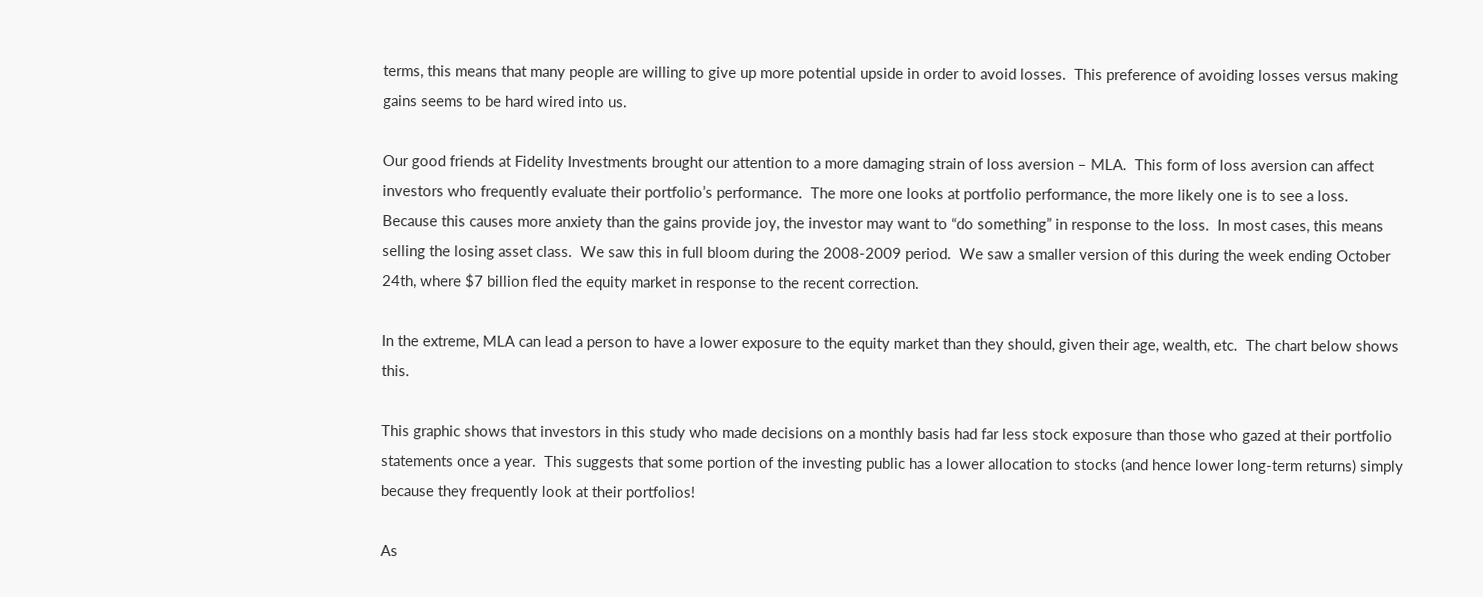terms, this means that many people are willing to give up more potential upside in order to avoid losses.  This preference of avoiding losses versus making gains seems to be hard wired into us.

Our good friends at Fidelity Investments brought our attention to a more damaging strain of loss aversion – MLA.  This form of loss aversion can affect investors who frequently evaluate their portfolio’s performance.  The more one looks at portfolio performance, the more likely one is to see a loss.  Because this causes more anxiety than the gains provide joy, the investor may want to “do something” in response to the loss.  In most cases, this means selling the losing asset class.  We saw this in full bloom during the 2008-2009 period.  We saw a smaller version of this during the week ending October 24th, where $7 billion fled the equity market in response to the recent correction.

In the extreme, MLA can lead a person to have a lower exposure to the equity market than they should, given their age, wealth, etc.  The chart below shows this.

This graphic shows that investors in this study who made decisions on a monthly basis had far less stock exposure than those who gazed at their portfolio statements once a year.  This suggests that some portion of the investing public has a lower allocation to stocks (and hence lower long-term returns) simply because they frequently look at their portfolios!

As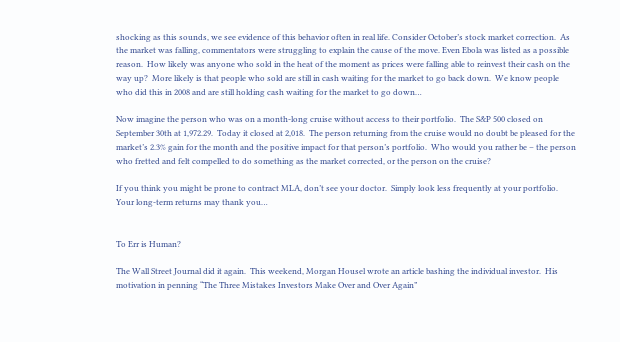shocking as this sounds, we see evidence of this behavior often in real life. Consider October’s stock market correction.  As the market was falling, commentators were struggling to explain the cause of the move. Even Ebola was listed as a possible reason.  How likely was anyone who sold in the heat of the moment as prices were falling able to reinvest their cash on the way up?  More likely is that people who sold are still in cash waiting for the market to go back down.  We know people who did this in 2008 and are still holding cash waiting for the market to go down…

Now imagine the person who was on a month-long cruise without access to their portfolio.  The S&P 500 closed on September 30th at 1,972.29.  Today it closed at 2,018.  The person returning from the cruise would no doubt be pleased for the market’s 2.3% gain for the month and the positive impact for that person’s portfolio.  Who would you rather be – the person who fretted and felt compelled to do something as the market corrected, or the person on the cruise?

If you think you might be prone to contract MLA, don’t see your doctor.  Simply look less frequently at your portfolio.  Your long-term returns may thank you…


To Err is Human?

The Wall Street Journal did it again.  This weekend, Morgan Housel wrote an article bashing the individual investor.  His motivation in penning “The Three Mistakes Investors Make Over and Over Again”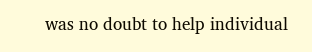was no doubt to help individual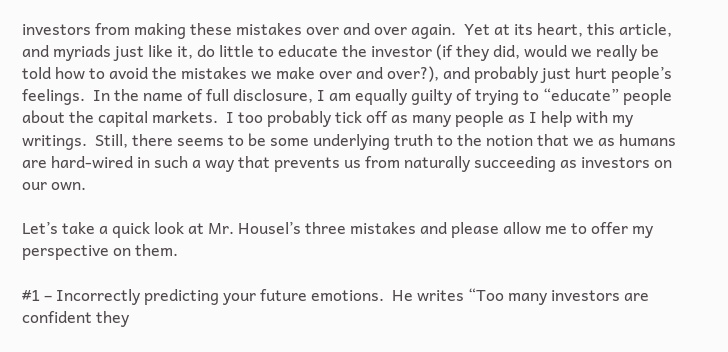investors from making these mistakes over and over again.  Yet at its heart, this article, and myriads just like it, do little to educate the investor (if they did, would we really be told how to avoid the mistakes we make over and over?), and probably just hurt people’s feelings.  In the name of full disclosure, I am equally guilty of trying to “educate” people about the capital markets.  I too probably tick off as many people as I help with my writings.  Still, there seems to be some underlying truth to the notion that we as humans are hard-wired in such a way that prevents us from naturally succeeding as investors on our own.

Let’s take a quick look at Mr. Housel’s three mistakes and please allow me to offer my perspective on them.

#1 – Incorrectly predicting your future emotions.  He writes “Too many investors are confident they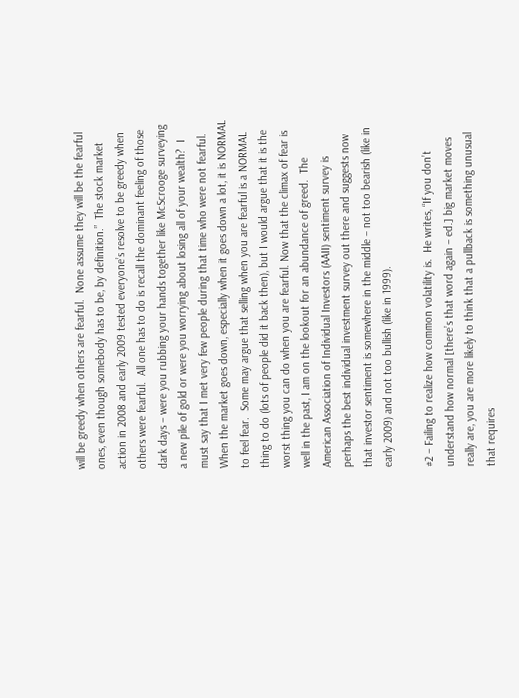will be greedy when others are fearful.  None assume they will be the fearful ones, even though somebody has to be, by definition.”  The stock market action in 2008 and early 2009 tested everyone’s resolve to be greedy when others were fearful.  All one has to do is recall the dominant feeling of those dark days – were you rubbing your hands together like McScrooge surveying a new pile of gold or were you worrying about losing all of your wealth?  I must say that I met very few people during that time who were not fearful.  When the market goes down, especially when it goes down a lot, it is NORMAL to feel fear.  Some may argue that selling when you are fearful is a NORMAL thing to do (lots of people did it back then), but I would argue that it is the worst thing you can do when you are fearful. Now that the climax of fear is well in the past, I am on the lookout for an abundance of greed.  The American Association of Individual Investors (AAII) sentiment survey is perhaps the best individual investment survey out there and suggests now that investor sentiment is somewhere in the middle – not too bearish (like in early 2009) and not too bullish (like in 1999).

#2 – Failing to realize how common volatility is.  He writes, “If you don’t understand how normal [there’s that word again – ed.] big market moves really are, you are more likely to think that a pullback is something unusual that requires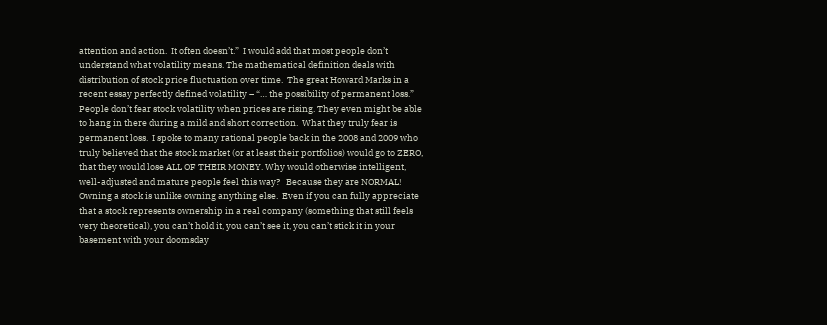attention and action.  It often doesn’t.”  I would add that most people don’t understand what volatility means. The mathematical definition deals with distribution of stock price fluctuation over time.  The great Howard Marks in a recent essay perfectly defined volatility – “… the possibility of permanent loss.”  People don’t fear stock volatility when prices are rising. They even might be able to hang in there during a mild and short correction.  What they truly fear is permanent loss.  I spoke to many rational people back in the 2008 and 2009 who truly believed that the stock market (or at least their portfolios) would go to ZERO, that they would lose ALL OF THEIR MONEY. Why would otherwise intelligent, well-adjusted and mature people feel this way?   Because they are NORMAL!  Owning a stock is unlike owning anything else.  Even if you can fully appreciate that a stock represents ownership in a real company (something that still feels very theoretical), you can’t hold it, you can’t see it, you can’t stick it in your basement with your doomsday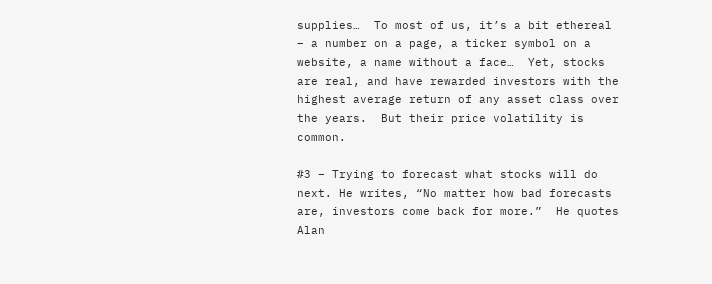supplies…  To most of us, it’s a bit ethereal – a number on a page, a ticker symbol on a website, a name without a face…  Yet, stocks are real, and have rewarded investors with the highest average return of any asset class over the years.  But their price volatility is common.

#3 – Trying to forecast what stocks will do next. He writes, “No matter how bad forecasts are, investors come back for more.”  He quotes Alan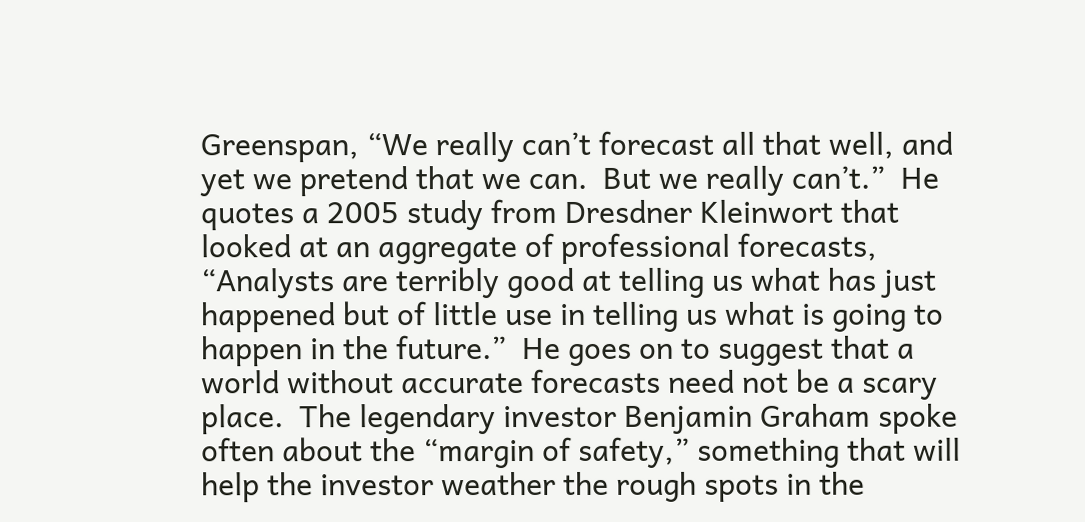Greenspan, “We really can’t forecast all that well, and yet we pretend that we can.  But we really can’t.”  He quotes a 2005 study from Dresdner Kleinwort that looked at an aggregate of professional forecasts, “Analysts are terribly good at telling us what has just happened but of little use in telling us what is going to happen in the future.”  He goes on to suggest that a world without accurate forecasts need not be a scary place.  The legendary investor Benjamin Graham spoke often about the “margin of safety,” something that will help the investor weather the rough spots in the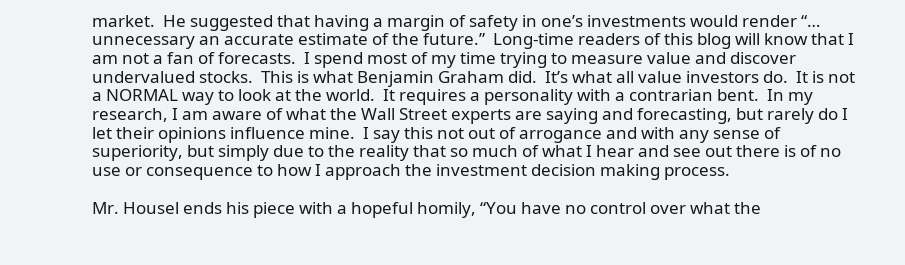market.  He suggested that having a margin of safety in one’s investments would render “… unnecessary an accurate estimate of the future.”  Long-time readers of this blog will know that I am not a fan of forecasts.  I spend most of my time trying to measure value and discover undervalued stocks.  This is what Benjamin Graham did.  It’s what all value investors do.  It is not a NORMAL way to look at the world.  It requires a personality with a contrarian bent.  In my research, I am aware of what the Wall Street experts are saying and forecasting, but rarely do I let their opinions influence mine.  I say this not out of arrogance and with any sense of superiority, but simply due to the reality that so much of what I hear and see out there is of no use or consequence to how I approach the investment decision making process.

Mr. Housel ends his piece with a hopeful homily, “You have no control over what the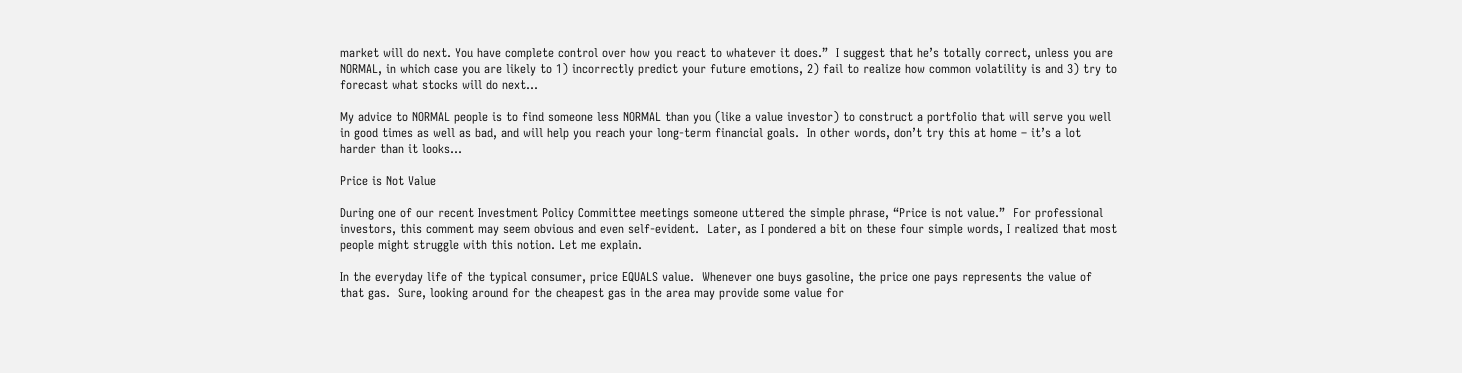market will do next. You have complete control over how you react to whatever it does.”  I suggest that he’s totally correct, unless you are NORMAL, in which case you are likely to 1) incorrectly predict your future emotions, 2) fail to realize how common volatility is and 3) try to forecast what stocks will do next…

My advice to NORMAL people is to find someone less NORMAL than you (like a value investor) to construct a portfolio that will serve you well in good times as well as bad, and will help you reach your long-term financial goals.  In other words, don’t try this at home – it’s a lot harder than it looks…

Price is Not Value

During one of our recent Investment Policy Committee meetings someone uttered the simple phrase, “Price is not value.”  For professional investors, this comment may seem obvious and even self-evident.  Later, as I pondered a bit on these four simple words, I realized that most people might struggle with this notion. Let me explain.

In the everyday life of the typical consumer, price EQUALS value.  Whenever one buys gasoline, the price one pays represents the value of that gas.  Sure, looking around for the cheapest gas in the area may provide some value for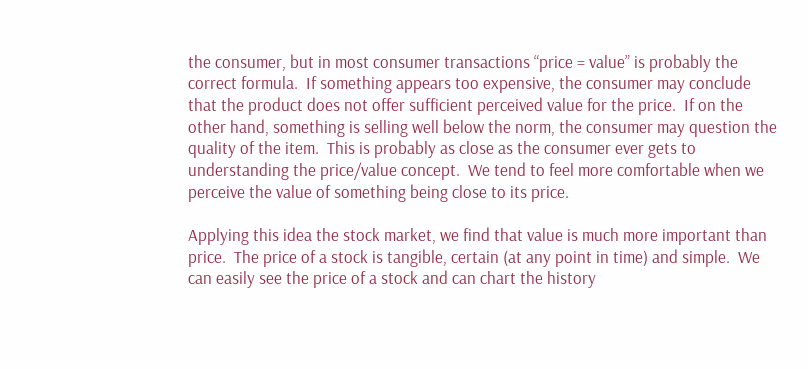the consumer, but in most consumer transactions “price = value” is probably the correct formula.  If something appears too expensive, the consumer may conclude that the product does not offer sufficient perceived value for the price.  If on the other hand, something is selling well below the norm, the consumer may question the quality of the item.  This is probably as close as the consumer ever gets to understanding the price/value concept.  We tend to feel more comfortable when we perceive the value of something being close to its price.

Applying this idea the stock market, we find that value is much more important than price.  The price of a stock is tangible, certain (at any point in time) and simple.  We can easily see the price of a stock and can chart the history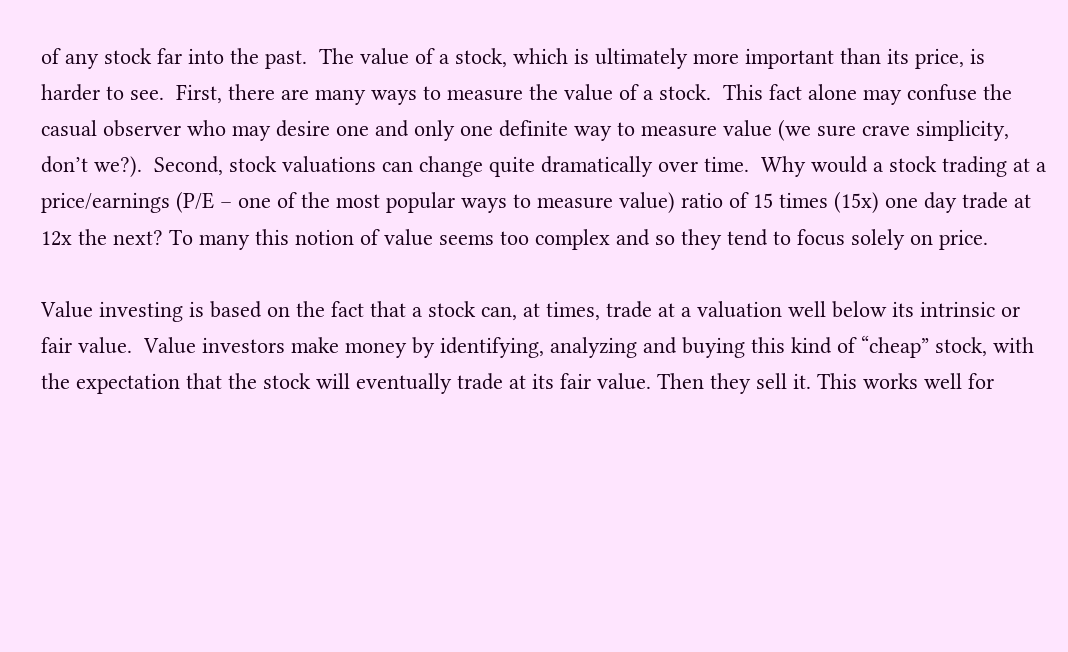of any stock far into the past.  The value of a stock, which is ultimately more important than its price, is harder to see.  First, there are many ways to measure the value of a stock.  This fact alone may confuse the casual observer who may desire one and only one definite way to measure value (we sure crave simplicity, don’t we?).  Second, stock valuations can change quite dramatically over time.  Why would a stock trading at a price/earnings (P/E – one of the most popular ways to measure value) ratio of 15 times (15x) one day trade at 12x the next? To many this notion of value seems too complex and so they tend to focus solely on price.

Value investing is based on the fact that a stock can, at times, trade at a valuation well below its intrinsic or fair value.  Value investors make money by identifying, analyzing and buying this kind of “cheap” stock, with the expectation that the stock will eventually trade at its fair value. Then they sell it. This works well for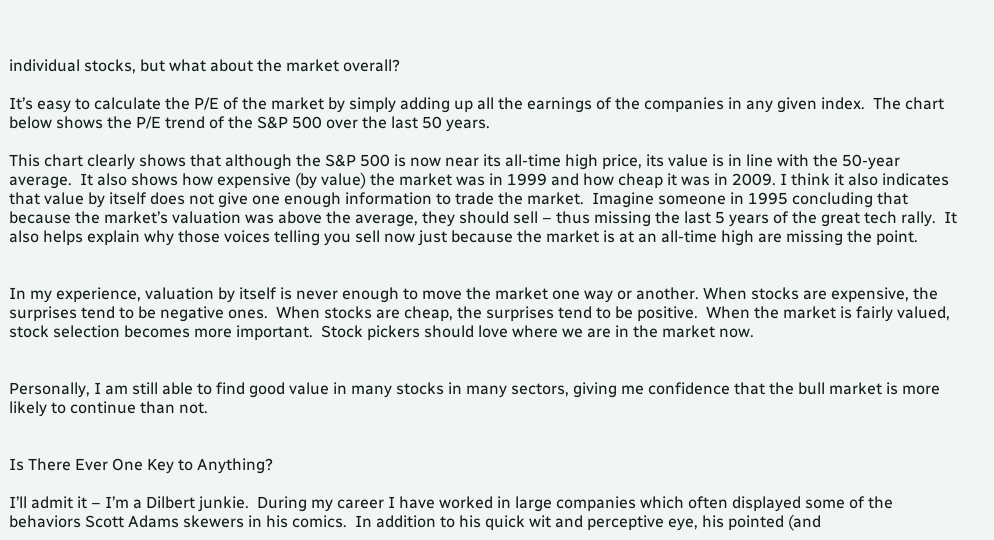individual stocks, but what about the market overall?

It’s easy to calculate the P/E of the market by simply adding up all the earnings of the companies in any given index.  The chart below shows the P/E trend of the S&P 500 over the last 50 years.

This chart clearly shows that although the S&P 500 is now near its all-time high price, its value is in line with the 50-year average.  It also shows how expensive (by value) the market was in 1999 and how cheap it was in 2009. I think it also indicates that value by itself does not give one enough information to trade the market.  Imagine someone in 1995 concluding that because the market’s valuation was above the average, they should sell – thus missing the last 5 years of the great tech rally.  It also helps explain why those voices telling you sell now just because the market is at an all-time high are missing the point.


In my experience, valuation by itself is never enough to move the market one way or another. When stocks are expensive, the surprises tend to be negative ones.  When stocks are cheap, the surprises tend to be positive.  When the market is fairly valued, stock selection becomes more important.  Stock pickers should love where we are in the market now.


Personally, I am still able to find good value in many stocks in many sectors, giving me confidence that the bull market is more likely to continue than not.


Is There Ever One Key to Anything?

I’ll admit it – I’m a Dilbert junkie.  During my career I have worked in large companies which often displayed some of the behaviors Scott Adams skewers in his comics.  In addition to his quick wit and perceptive eye, his pointed (and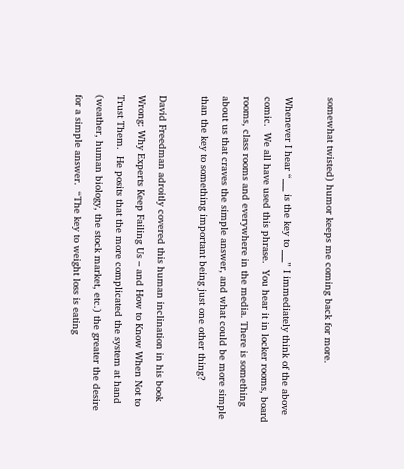somewhat twisted) humor keeps me coming back for more.

Whenever I hear “___ is the key to ___” I immediately think of the above comic.  We all have used this phrase.  You hear it in locker rooms, board rooms, class rooms and everywhere in the media. There is something about us that craves the simple answer, and what could be more simple than the key to something important being just one other thing?

David Freedman adroitly covered this human inclination in his book Wrong: Why Experts Keep Failing Us – and How to Know When Not to Trust Them.  He posits that the more complicated the system at hand (weather, human biology, the stock market, etc.) the greater the desire for a simple answer.  “The key to weight loss is eating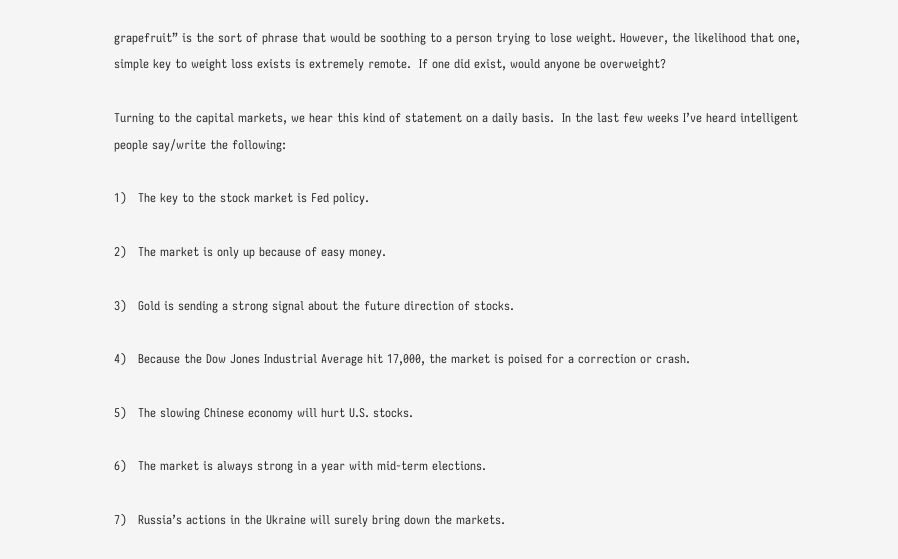grapefruit” is the sort of phrase that would be soothing to a person trying to lose weight. However, the likelihood that one, simple key to weight loss exists is extremely remote.  If one did exist, would anyone be overweight?

Turning to the capital markets, we hear this kind of statement on a daily basis.  In the last few weeks I’ve heard intelligent people say/write the following:

1)   The key to the stock market is Fed policy.

2)   The market is only up because of easy money.

3)   Gold is sending a strong signal about the future direction of stocks.

4)   Because the Dow Jones Industrial Average hit 17,000, the market is poised for a correction or crash.

5)   The slowing Chinese economy will hurt U.S. stocks.

6)   The market is always strong in a year with mid-term elections.

7)   Russia’s actions in the Ukraine will surely bring down the markets.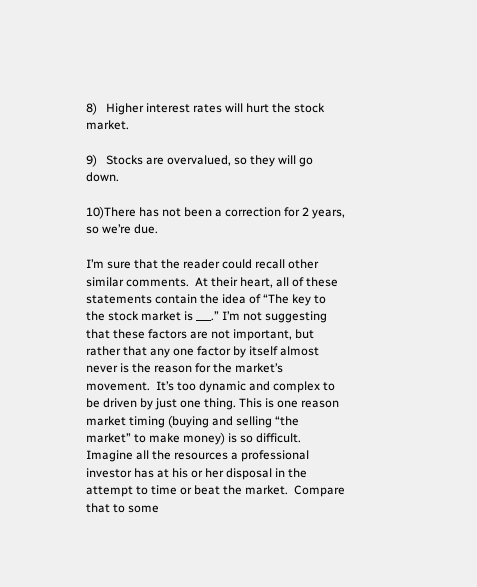8)   Higher interest rates will hurt the stock market.

9)   Stocks are overvalued, so they will go down.

10)There has not been a correction for 2 years, so we’re due.

I’m sure that the reader could recall other similar comments.  At their heart, all of these statements contain the idea of “The key to the stock market is ___.” I’m not suggesting that these factors are not important, but rather that any one factor by itself almost never is the reason for the market’s movement.  It’s too dynamic and complex to be driven by just one thing. This is one reason market timing (buying and selling “the market” to make money) is so difficult.  Imagine all the resources a professional investor has at his or her disposal in the attempt to time or beat the market.  Compare that to some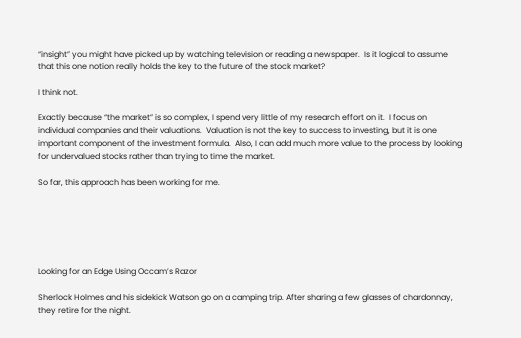“insight” you might have picked up by watching television or reading a newspaper.  Is it logical to assume that this one notion really holds the key to the future of the stock market?

I think not.

Exactly because “the market” is so complex, I spend very little of my research effort on it.  I focus on individual companies and their valuations.  Valuation is not the key to success to investing, but it is one important component of the investment formula.  Also, I can add much more value to the process by looking for undervalued stocks rather than trying to time the market.

So far, this approach has been working for me.






Looking for an Edge Using Occam’s Razor

Sherlock Holmes and his sidekick Watson go on a camping trip. After sharing a few glasses of chardonnay, they retire for the night.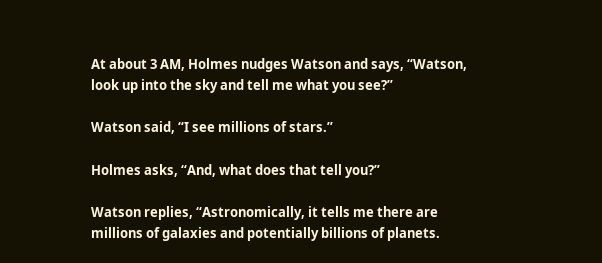At about 3 AM, Holmes nudges Watson and says, “Watson, look up into the sky and tell me what you see?”

Watson said, “I see millions of stars.”

Holmes asks, “And, what does that tell you?”

Watson replies, “Astronomically, it tells me there are millions of galaxies and potentially billions of planets.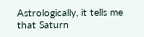Astrologically, it tells me that Saturn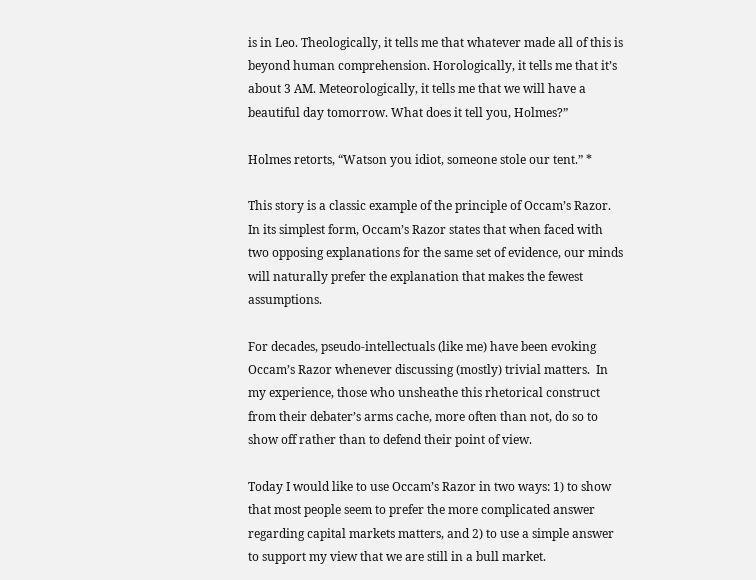is in Leo. Theologically, it tells me that whatever made all of this is beyond human comprehension. Horologically, it tells me that it’s about 3 AM. Meteorologically, it tells me that we will have a beautiful day tomorrow. What does it tell you, Holmes?”

Holmes retorts, “Watson you idiot, someone stole our tent.” *

This story is a classic example of the principle of Occam’s Razor.  In its simplest form, Occam’s Razor states that when faced with two opposing explanations for the same set of evidence, our minds will naturally prefer the explanation that makes the fewest assumptions.

For decades, pseudo-intellectuals (like me) have been evoking Occam’s Razor whenever discussing (mostly) trivial matters.  In my experience, those who unsheathe this rhetorical construct from their debater’s arms cache, more often than not, do so to show off rather than to defend their point of view.

Today I would like to use Occam’s Razor in two ways: 1) to show that most people seem to prefer the more complicated answer regarding capital markets matters, and 2) to use a simple answer to support my view that we are still in a bull market.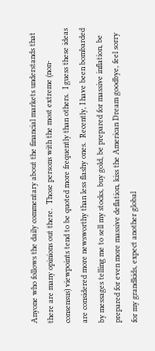Anyone who follows the daily commentary about the financial markets understands that there are many opinions out there.  Those persons with the most extreme (non-consensus) viewpoints tend to be quoted more frequently than others.  I guess these ideas are considered more newsworthy than less flashy ones.  Recently, I have been bombarded by messages telling me to sell my stocks, buy gold, be prepared for massive inflation, be prepared for even more massive deflation, kiss the American Dream goodbye, feel sorry for my grandkids, expect another global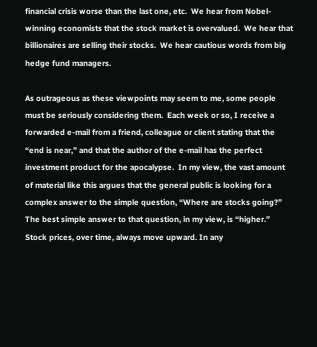financial crisis worse than the last one, etc.  We hear from Nobel-winning economists that the stock market is overvalued.  We hear that billionaires are selling their stocks.  We hear cautious words from big hedge fund managers.

As outrageous as these viewpoints may seem to me, some people must be seriously considering them.  Each week or so, I receive a forwarded e-mail from a friend, colleague or client stating that the “end is near,” and that the author of the e-mail has the perfect investment product for the apocalypse.  In my view, the vast amount of material like this argues that the general public is looking for a complex answer to the simple question, “Where are stocks going?”  The best simple answer to that question, in my view, is “higher.”  Stock prices, over time, always move upward. In any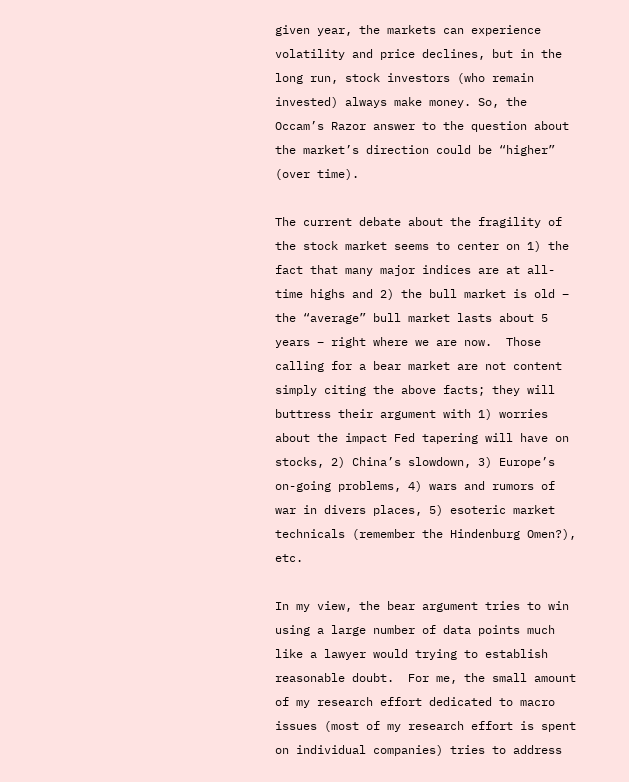given year, the markets can experience volatility and price declines, but in the long run, stock investors (who remain invested) always make money. So, the Occam’s Razor answer to the question about the market’s direction could be “higher” (over time).

The current debate about the fragility of the stock market seems to center on 1) the fact that many major indices are at all-time highs and 2) the bull market is old – the “average” bull market lasts about 5 years – right where we are now.  Those calling for a bear market are not content simply citing the above facts; they will buttress their argument with 1) worries about the impact Fed tapering will have on stocks, 2) China’s slowdown, 3) Europe’s on-going problems, 4) wars and rumors of war in divers places, 5) esoteric market technicals (remember the Hindenburg Omen?), etc.

In my view, the bear argument tries to win using a large number of data points much like a lawyer would trying to establish reasonable doubt.  For me, the small amount of my research effort dedicated to macro issues (most of my research effort is spent on individual companies) tries to address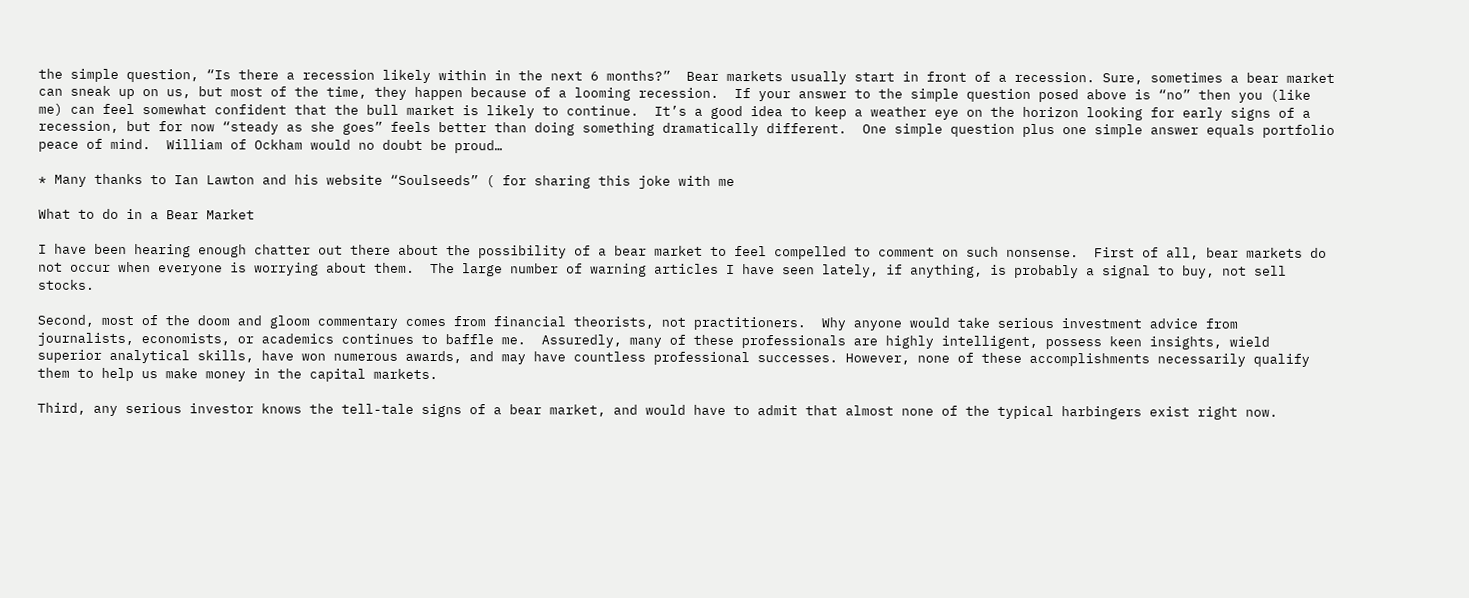the simple question, “Is there a recession likely within in the next 6 months?”  Bear markets usually start in front of a recession. Sure, sometimes a bear market can sneak up on us, but most of the time, they happen because of a looming recession.  If your answer to the simple question posed above is “no” then you (like me) can feel somewhat confident that the bull market is likely to continue.  It’s a good idea to keep a weather eye on the horizon looking for early signs of a recession, but for now “steady as she goes” feels better than doing something dramatically different.  One simple question plus one simple answer equals portfolio peace of mind.  William of Ockham would no doubt be proud…

* Many thanks to Ian Lawton and his website “Soulseeds” ( for sharing this joke with me

What to do in a Bear Market

I have been hearing enough chatter out there about the possibility of a bear market to feel compelled to comment on such nonsense.  First of all, bear markets do not occur when everyone is worrying about them.  The large number of warning articles I have seen lately, if anything, is probably a signal to buy, not sell stocks.

Second, most of the doom and gloom commentary comes from financial theorists, not practitioners.  Why anyone would take serious investment advice from journalists, economists, or academics continues to baffle me.  Assuredly, many of these professionals are highly intelligent, possess keen insights, wield superior analytical skills, have won numerous awards, and may have countless professional successes. However, none of these accomplishments necessarily qualify them to help us make money in the capital markets.

Third, any serious investor knows the tell-tale signs of a bear market, and would have to admit that almost none of the typical harbingers exist right now.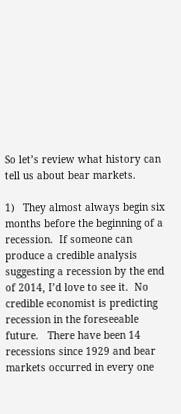So let’s review what history can tell us about bear markets.

1)   They almost always begin six months before the beginning of a recession.  If someone can produce a credible analysis suggesting a recession by the end of 2014, I’d love to see it.  No credible economist is predicting recession in the foreseeable future.   There have been 14 recessions since 1929 and bear markets occurred in every one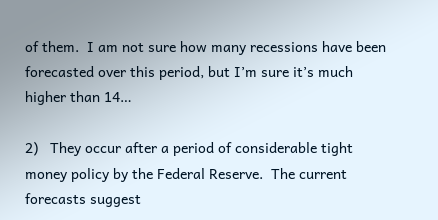of them.  I am not sure how many recessions have been forecasted over this period, but I’m sure it’s much higher than 14…

2)   They occur after a period of considerable tight money policy by the Federal Reserve.  The current forecasts suggest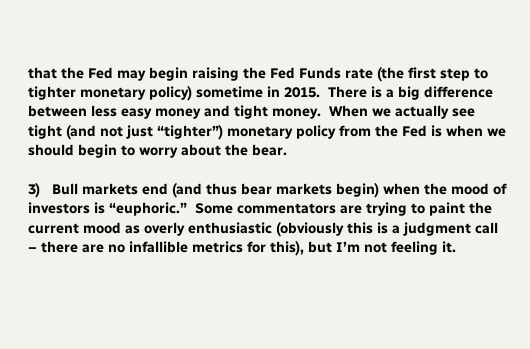that the Fed may begin raising the Fed Funds rate (the first step to tighter monetary policy) sometime in 2015.  There is a big difference between less easy money and tight money.  When we actually see tight (and not just “tighter”) monetary policy from the Fed is when we should begin to worry about the bear.

3)   Bull markets end (and thus bear markets begin) when the mood of investors is “euphoric.”  Some commentators are trying to paint the current mood as overly enthusiastic (obviously this is a judgment call – there are no infallible metrics for this), but I’m not feeling it.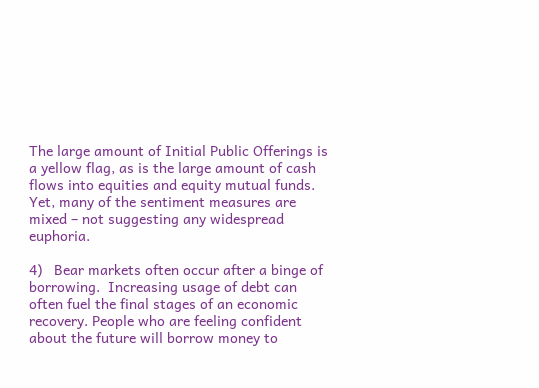The large amount of Initial Public Offerings is a yellow flag, as is the large amount of cash flows into equities and equity mutual funds. Yet, many of the sentiment measures are mixed – not suggesting any widespread euphoria.

4)   Bear markets often occur after a binge of borrowing.  Increasing usage of debt can often fuel the final stages of an economic recovery. People who are feeling confident about the future will borrow money to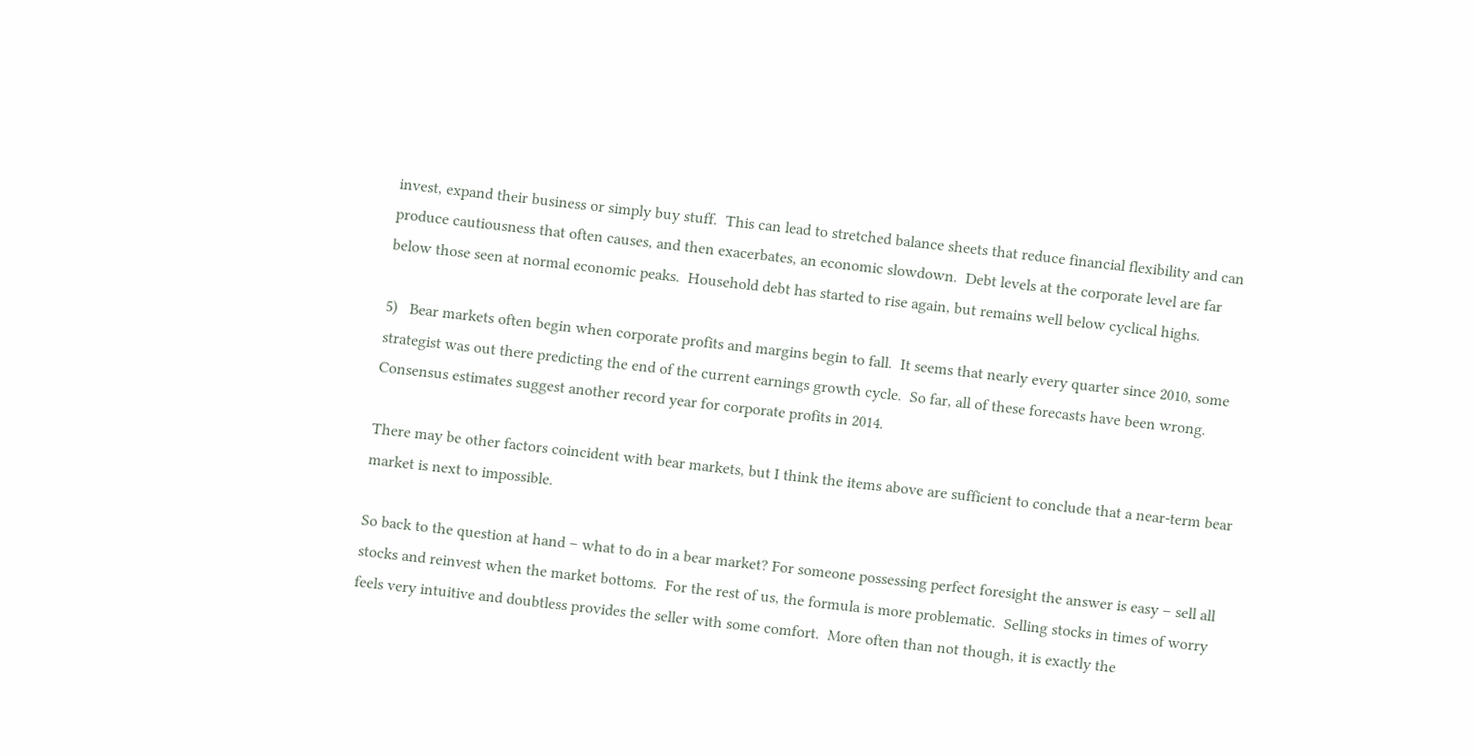invest, expand their business or simply buy stuff.  This can lead to stretched balance sheets that reduce financial flexibility and can produce cautiousness that often causes, and then exacerbates, an economic slowdown.  Debt levels at the corporate level are far below those seen at normal economic peaks.  Household debt has started to rise again, but remains well below cyclical highs.

5)   Bear markets often begin when corporate profits and margins begin to fall.  It seems that nearly every quarter since 2010, some strategist was out there predicting the end of the current earnings growth cycle.  So far, all of these forecasts have been wrong.  Consensus estimates suggest another record year for corporate profits in 2014.

There may be other factors coincident with bear markets, but I think the items above are sufficient to conclude that a near-term bear market is next to impossible.

So back to the question at hand – what to do in a bear market? For someone possessing perfect foresight the answer is easy – sell all stocks and reinvest when the market bottoms.  For the rest of us, the formula is more problematic.  Selling stocks in times of worry feels very intuitive and doubtless provides the seller with some comfort.  More often than not though, it is exactly the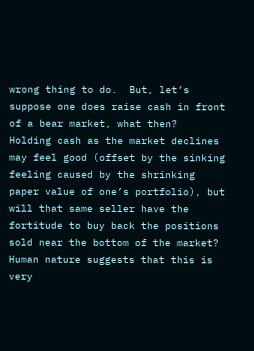wrong thing to do.  But, let’s suppose one does raise cash in front of a bear market, what then?  Holding cash as the market declines may feel good (offset by the sinking feeling caused by the shrinking paper value of one’s portfolio), but will that same seller have the fortitude to buy back the positions sold near the bottom of the market?  Human nature suggests that this is very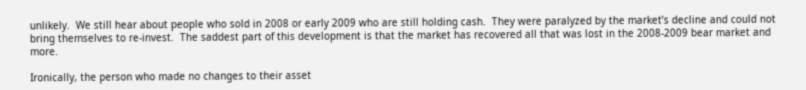unlikely.  We still hear about people who sold in 2008 or early 2009 who are still holding cash.  They were paralyzed by the market’s decline and could not bring themselves to re-invest.  The saddest part of this development is that the market has recovered all that was lost in the 2008-2009 bear market and more.

Ironically, the person who made no changes to their asset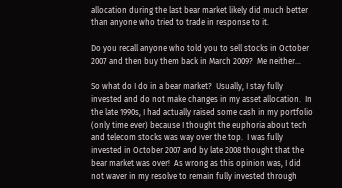allocation during the last bear market likely did much better than anyone who tried to trade in response to it.

Do you recall anyone who told you to sell stocks in October 2007 and then buy them back in March 2009?  Me neither…

So what do I do in a bear market?  Usually, I stay fully invested and do not make changes in my asset allocation.  In the late 1990s, I had actually raised some cash in my portfolio (only time ever) because I thought the euphoria about tech and telecom stocks was way over the top.  I was fully invested in October 2007 and by late 2008 thought that the bear market was over!  As wrong as this opinion was, I did not waver in my resolve to remain fully invested through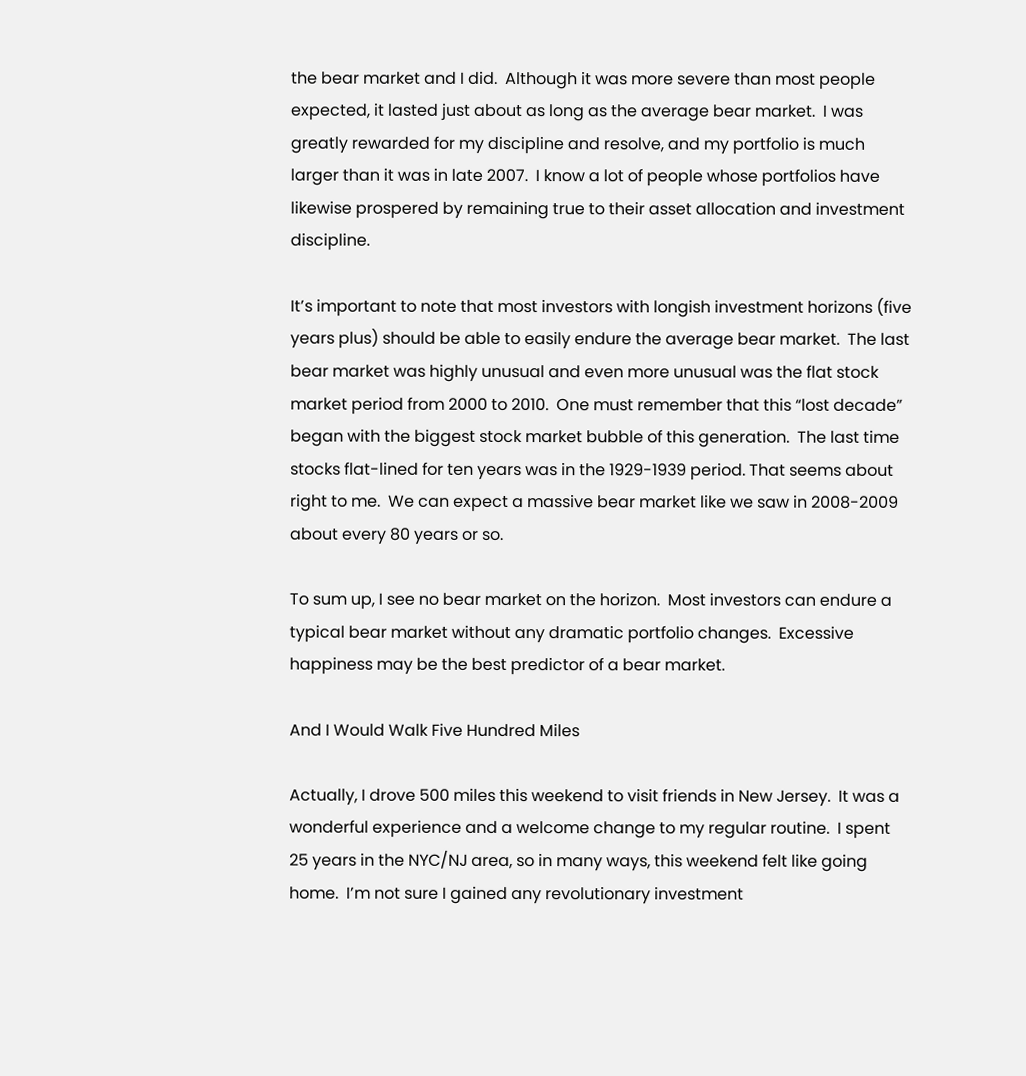the bear market and I did.  Although it was more severe than most people expected, it lasted just about as long as the average bear market.  I was greatly rewarded for my discipline and resolve, and my portfolio is much larger than it was in late 2007.  I know a lot of people whose portfolios have likewise prospered by remaining true to their asset allocation and investment discipline.

It’s important to note that most investors with longish investment horizons (five years plus) should be able to easily endure the average bear market.  The last bear market was highly unusual and even more unusual was the flat stock market period from 2000 to 2010.  One must remember that this “lost decade” began with the biggest stock market bubble of this generation.  The last time stocks flat-lined for ten years was in the 1929-1939 period. That seems about right to me.  We can expect a massive bear market like we saw in 2008-2009 about every 80 years or so.

To sum up, I see no bear market on the horizon.  Most investors can endure a typical bear market without any dramatic portfolio changes.  Excessive happiness may be the best predictor of a bear market.

And I Would Walk Five Hundred Miles

Actually, I drove 500 miles this weekend to visit friends in New Jersey.  It was a wonderful experience and a welcome change to my regular routine.  I spent 25 years in the NYC/NJ area, so in many ways, this weekend felt like going home.  I’m not sure I gained any revolutionary investment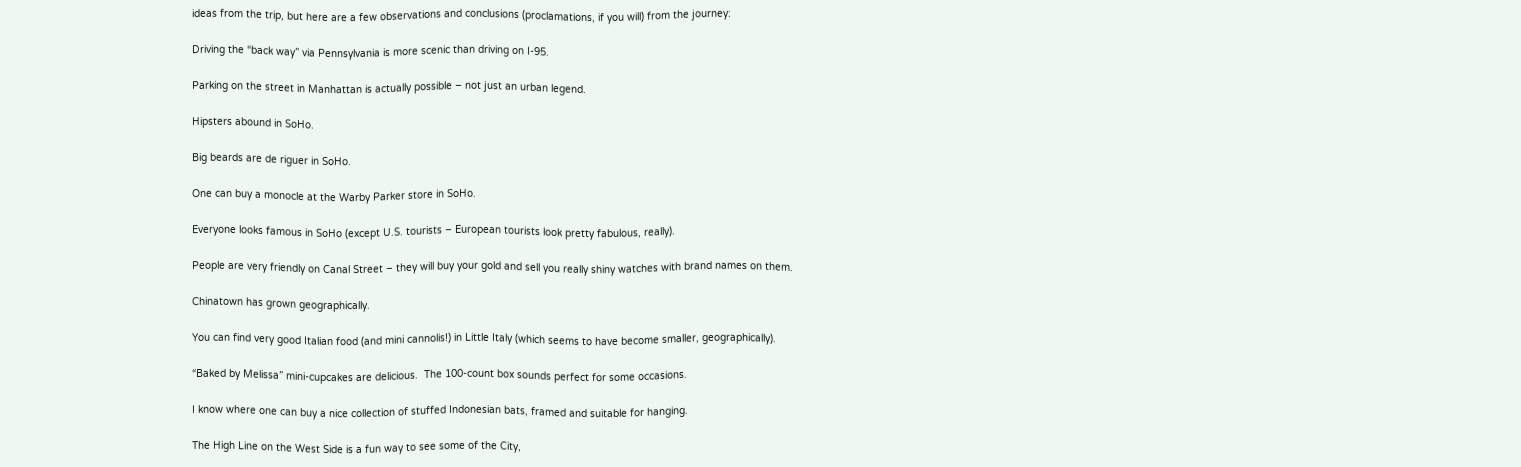ideas from the trip, but here are a few observations and conclusions (proclamations, if you will) from the journey:

Driving the “back way” via Pennsylvania is more scenic than driving on I-95.

Parking on the street in Manhattan is actually possible – not just an urban legend.

Hipsters abound in SoHo.

Big beards are de riguer in SoHo.

One can buy a monocle at the Warby Parker store in SoHo.

Everyone looks famous in SoHo (except U.S. tourists – European tourists look pretty fabulous, really).

People are very friendly on Canal Street – they will buy your gold and sell you really shiny watches with brand names on them.

Chinatown has grown geographically.

You can find very good Italian food (and mini cannolis!) in Little Italy (which seems to have become smaller, geographically).

“Baked by Melissa” mini-cupcakes are delicious.  The 100-count box sounds perfect for some occasions.

I know where one can buy a nice collection of stuffed Indonesian bats, framed and suitable for hanging.

The High Line on the West Side is a fun way to see some of the City,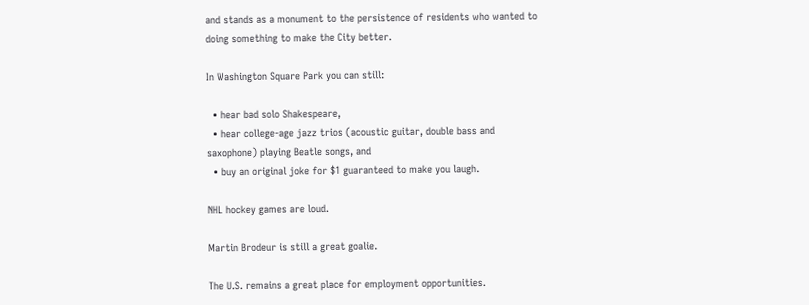and stands as a monument to the persistence of residents who wanted to doing something to make the City better.

In Washington Square Park you can still:

  • hear bad solo Shakespeare,
  • hear college-age jazz trios (acoustic guitar, double bass and saxophone) playing Beatle songs, and
  • buy an original joke for $1 guaranteed to make you laugh.

NHL hockey games are loud.

Martin Brodeur is still a great goalie.

The U.S. remains a great place for employment opportunities.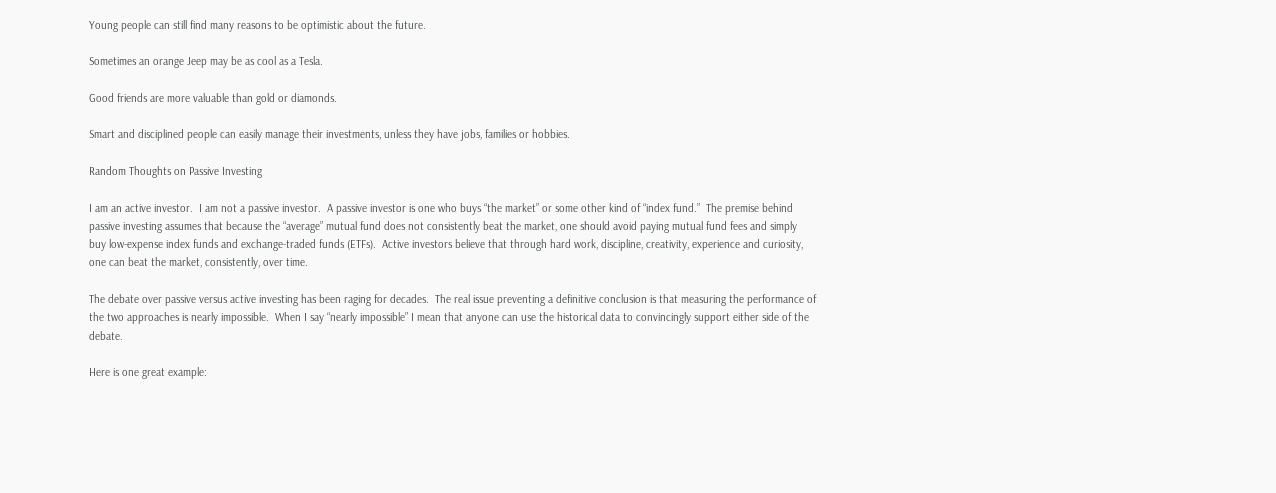Young people can still find many reasons to be optimistic about the future.

Sometimes an orange Jeep may be as cool as a Tesla.

Good friends are more valuable than gold or diamonds.

Smart and disciplined people can easily manage their investments, unless they have jobs, families or hobbies.

Random Thoughts on Passive Investing

I am an active investor.  I am not a passive investor.  A passive investor is one who buys “the market” or some other kind of “index fund.”  The premise behind passive investing assumes that because the “average” mutual fund does not consistently beat the market, one should avoid paying mutual fund fees and simply buy low-expense index funds and exchange-traded funds (ETFs).  Active investors believe that through hard work, discipline, creativity, experience and curiosity, one can beat the market, consistently, over time.

The debate over passive versus active investing has been raging for decades.  The real issue preventing a definitive conclusion is that measuring the performance of the two approaches is nearly impossible.  When I say “nearly impossible” I mean that anyone can use the historical data to convincingly support either side of the debate.

Here is one great example: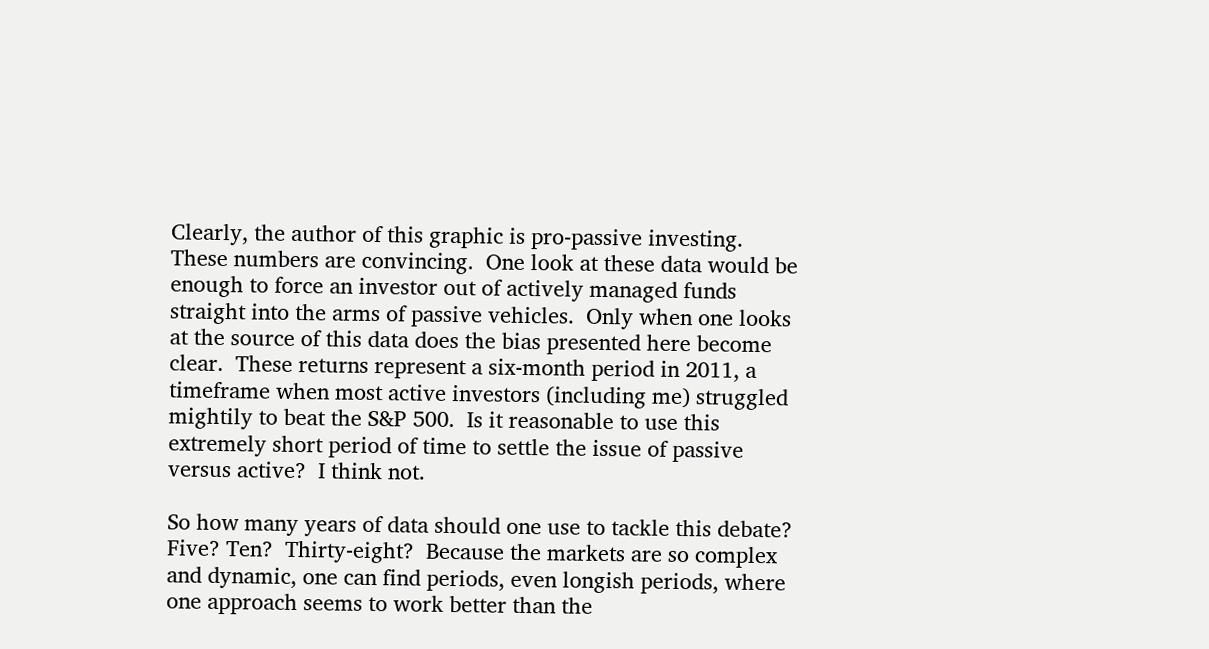Clearly, the author of this graphic is pro-passive investing.  These numbers are convincing.  One look at these data would be enough to force an investor out of actively managed funds straight into the arms of passive vehicles.  Only when one looks at the source of this data does the bias presented here become clear.  These returns represent a six-month period in 2011, a timeframe when most active investors (including me) struggled mightily to beat the S&P 500.  Is it reasonable to use this extremely short period of time to settle the issue of passive versus active?  I think not.

So how many years of data should one use to tackle this debate?  Five? Ten?  Thirty-eight?  Because the markets are so complex and dynamic, one can find periods, even longish periods, where one approach seems to work better than the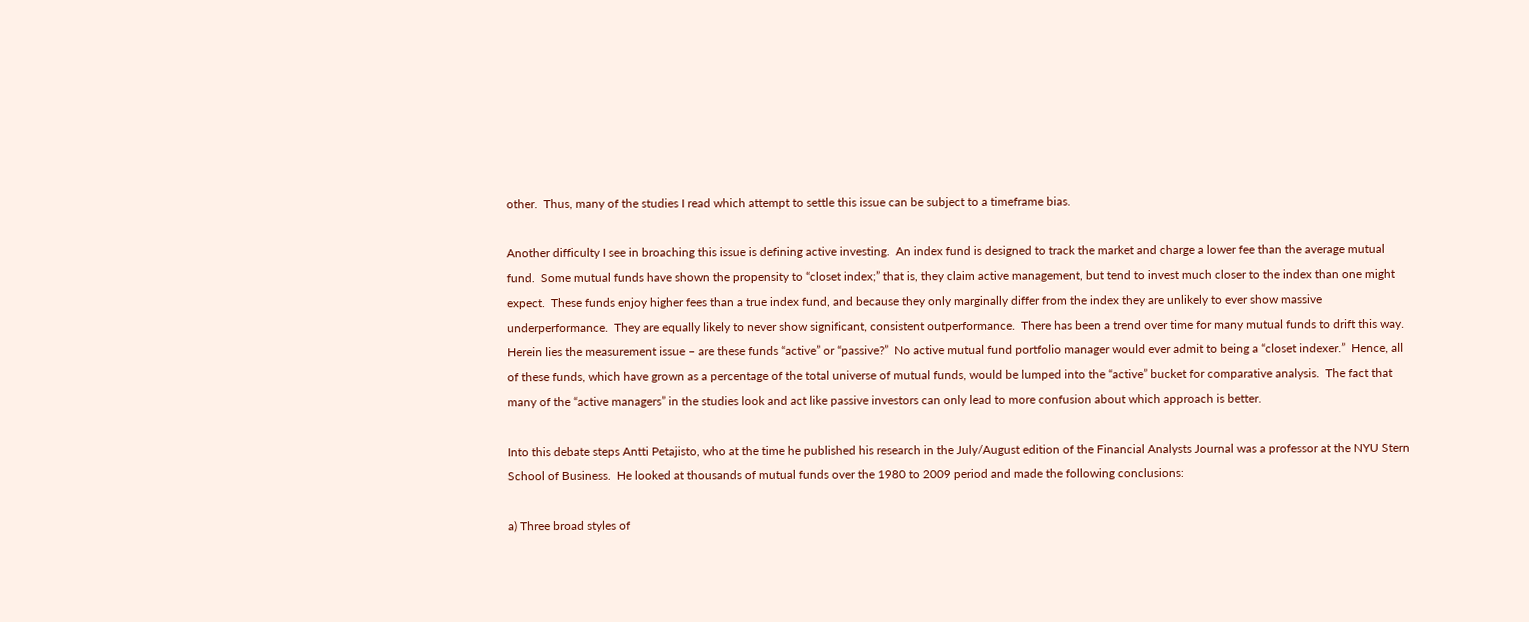other.  Thus, many of the studies I read which attempt to settle this issue can be subject to a timeframe bias.

Another difficulty I see in broaching this issue is defining active investing.  An index fund is designed to track the market and charge a lower fee than the average mutual fund.  Some mutual funds have shown the propensity to “closet index;” that is, they claim active management, but tend to invest much closer to the index than one might expect.  These funds enjoy higher fees than a true index fund, and because they only marginally differ from the index they are unlikely to ever show massive underperformance.  They are equally likely to never show significant, consistent outperformance.  There has been a trend over time for many mutual funds to drift this way.  Herein lies the measurement issue – are these funds “active” or “passive?”  No active mutual fund portfolio manager would ever admit to being a “closet indexer.”  Hence, all of these funds, which have grown as a percentage of the total universe of mutual funds, would be lumped into the “active” bucket for comparative analysis.  The fact that many of the “active managers” in the studies look and act like passive investors can only lead to more confusion about which approach is better.

Into this debate steps Antti Petajisto, who at the time he published his research in the July/August edition of the Financial Analysts Journal was a professor at the NYU Stern School of Business.  He looked at thousands of mutual funds over the 1980 to 2009 period and made the following conclusions:

a) Three broad styles of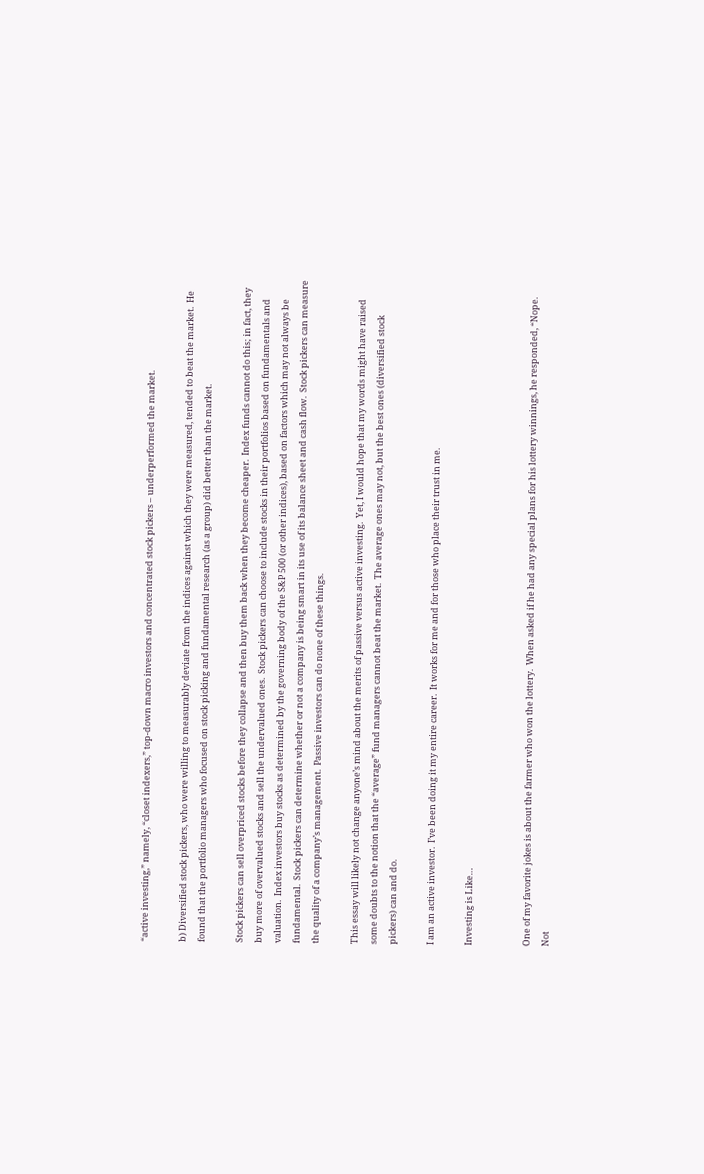“active investing,” namely, “closet indexers,” top-down macro investors and concentrated stock pickers – underperformed the market.

b) Diversified stock pickers, who were willing to measurably deviate from the indices against which they were measured, tended to beat the market.  He found that the portfolio managers who focused on stock picking and fundamental research (as a group) did better than the market.

Stock pickers can sell overpriced stocks before they collapse and then buy them back when they become cheaper.  Index funds cannot do this; in fact, they buy more of overvalued stocks and sell the undervalued ones.  Stock pickers can choose to include stocks in their portfolios based on fundamentals and valuation.  Index investors buy stocks as determined by the governing body of the S&P 500 (or other indices), based on factors which may not always be fundamental.  Stock pickers can determine whether or not a company is being smart in its use of its balance sheet and cash flow.  Stock pickers can measure the quality of a company’s management.  Passive investors can do none of these things.

This essay will likely not change anyone’s mind about the merits of passive versus active investing.  Yet, I would hope that my words might have raised some doubts to the notion that the “average” fund managers cannot beat the market.  The average ones may not, but the best ones (diversified stock pickers) can and do.

I am an active investor.  I’ve been doing it my entire career.  It works for me and for those who place their trust in me.

Investing is Like…


One of my favorite jokes is about the farmer who won the lottery.  When asked if he had any special plans for his lottery winnings, he responded, “Nope. Not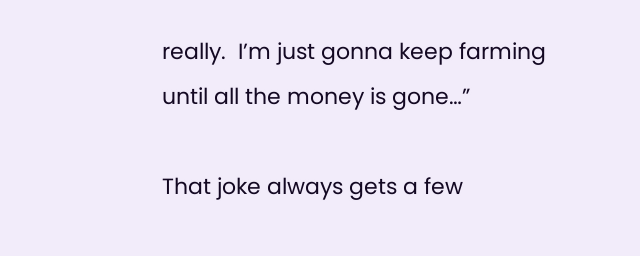really.  I’m just gonna keep farming until all the money is gone…”

That joke always gets a few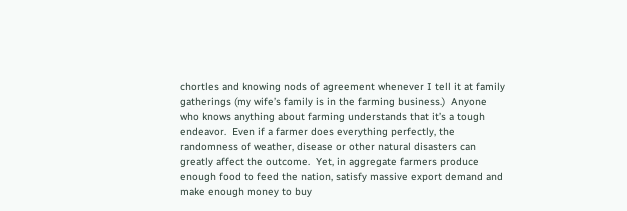chortles and knowing nods of agreement whenever I tell it at family gatherings (my wife’s family is in the farming business.)  Anyone who knows anything about farming understands that it’s a tough endeavor.  Even if a farmer does everything perfectly, the randomness of weather, disease or other natural disasters can greatly affect the outcome.  Yet, in aggregate farmers produce enough food to feed the nation, satisfy massive export demand and make enough money to buy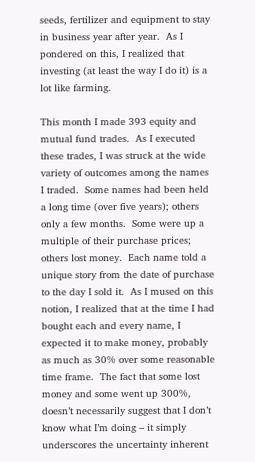seeds, fertilizer and equipment to stay in business year after year.  As I pondered on this, I realized that investing (at least the way I do it) is a lot like farming.

This month I made 393 equity and mutual fund trades.  As I executed these trades, I was struck at the wide variety of outcomes among the names I traded.  Some names had been held a long time (over five years); others only a few months.  Some were up a multiple of their purchase prices; others lost money.  Each name told a unique story from the date of purchase to the day I sold it.  As I mused on this notion, I realized that at the time I had bought each and every name, I expected it to make money, probably as much as 30% over some reasonable time frame.  The fact that some lost money and some went up 300%, doesn’t necessarily suggest that I don’t know what I’m doing – it simply underscores the uncertainty inherent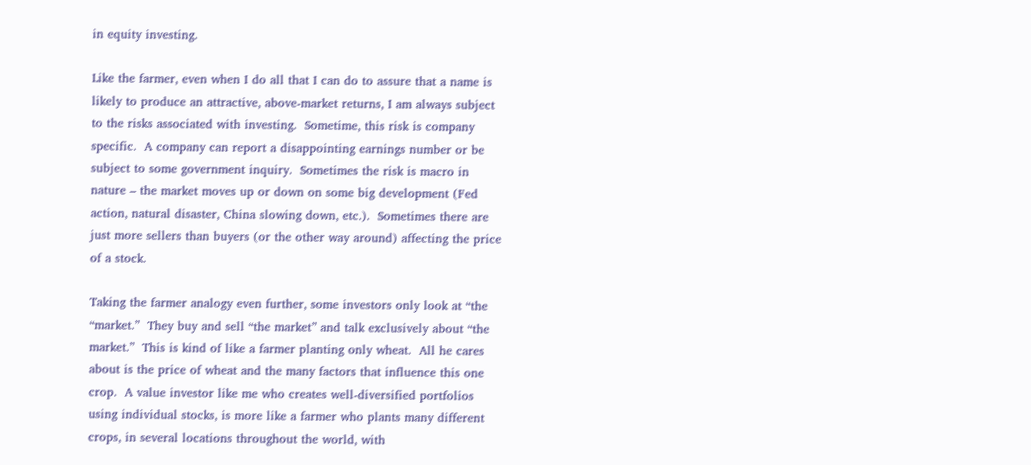in equity investing.

Like the farmer, even when I do all that I can do to assure that a name is likely to produce an attractive, above-market returns, I am always subject to the risks associated with investing.  Sometime, this risk is company specific.  A company can report a disappointing earnings number or be subject to some government inquiry.  Sometimes the risk is macro in nature – the market moves up or down on some big development (Fed action, natural disaster, China slowing down, etc.).  Sometimes there are just more sellers than buyers (or the other way around) affecting the price of a stock.

Taking the farmer analogy even further, some investors only look at “the “market.”  They buy and sell “the market” and talk exclusively about “the market.”  This is kind of like a farmer planting only wheat.  All he cares about is the price of wheat and the many factors that influence this one crop.  A value investor like me who creates well-diversified portfolios using individual stocks, is more like a farmer who plants many different crops, in several locations throughout the world, with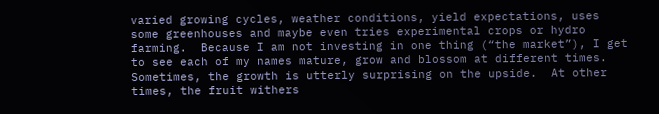varied growing cycles, weather conditions, yield expectations, uses some greenhouses and maybe even tries experimental crops or hydro farming.  Because I am not investing in one thing (“the market”), I get to see each of my names mature, grow and blossom at different times.  Sometimes, the growth is utterly surprising on the upside.  At other times, the fruit withers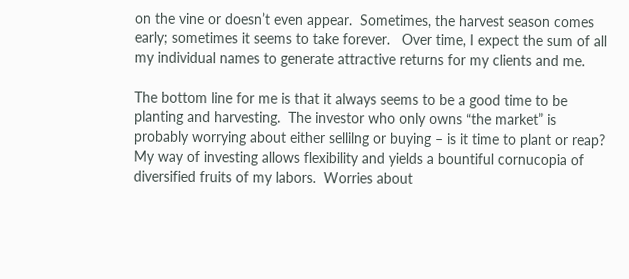on the vine or doesn’t even appear.  Sometimes, the harvest season comes early; sometimes it seems to take forever.   Over time, I expect the sum of all my individual names to generate attractive returns for my clients and me.

The bottom line for me is that it always seems to be a good time to be planting and harvesting.  The investor who only owns “the market” is probably worrying about either sellilng or buying – is it time to plant or reap?  My way of investing allows flexibility and yields a bountiful cornucopia of diversified fruits of my labors.  Worries about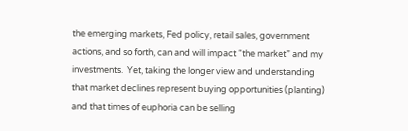the emerging markets, Fed policy, retail sales, government actions, and so forth, can and will impact “the market” and my investments.  Yet, taking the longer view and understanding that market declines represent buying opportunities (planting) and that times of euphoria can be selling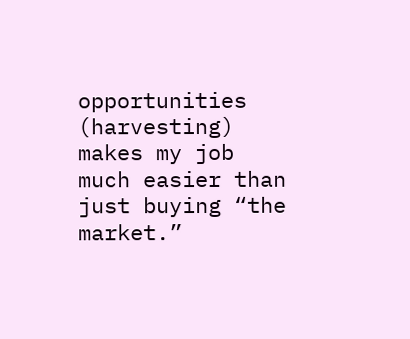opportunities (harvesting) makes my job much easier than just buying “the market.”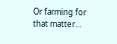Or farming for that matter…